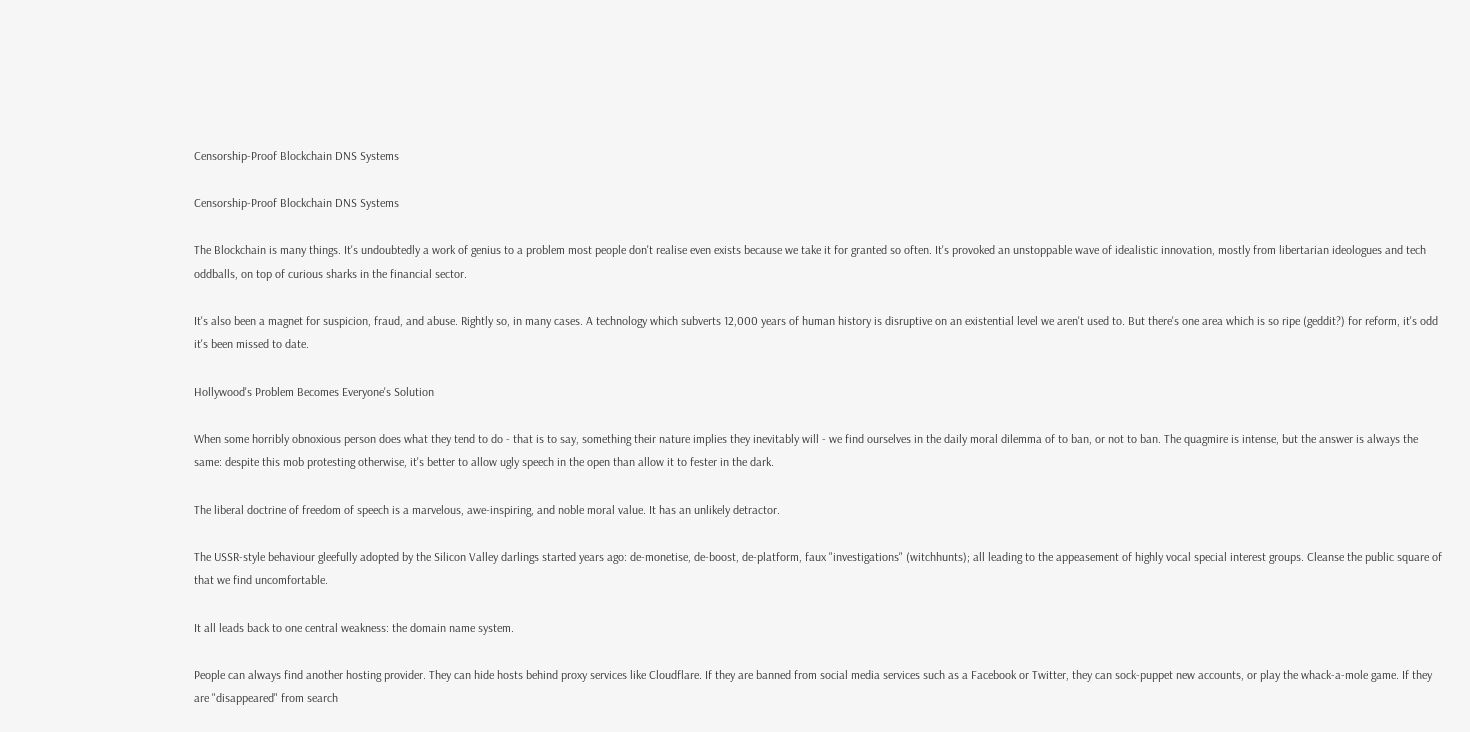Censorship-Proof Blockchain DNS Systems

Censorship-Proof Blockchain DNS Systems

The Blockchain is many things. It's undoubtedly a work of genius to a problem most people don't realise even exists because we take it for granted so often. It's provoked an unstoppable wave of idealistic innovation, mostly from libertarian ideologues and tech oddballs, on top of curious sharks in the financial sector.

It's also been a magnet for suspicion, fraud, and abuse. Rightly so, in many cases. A technology which subverts 12,000 years of human history is disruptive on an existential level we aren't used to. But there's one area which is so ripe (geddit?) for reform, it's odd it's been missed to date.

Hollywood's Problem Becomes Everyone's Solution

When some horribly obnoxious person does what they tend to do - that is to say, something their nature implies they inevitably will - we find ourselves in the daily moral dilemma of to ban, or not to ban. The quagmire is intense, but the answer is always the same: despite this mob protesting otherwise, it's better to allow ugly speech in the open than allow it to fester in the dark.

The liberal doctrine of freedom of speech is a marvelous, awe-inspiring, and noble moral value. It has an unlikely detractor.

The USSR-style behaviour gleefully adopted by the Silicon Valley darlings started years ago: de-monetise, de-boost, de-platform, faux "investigations" (witchhunts); all leading to the appeasement of highly vocal special interest groups. Cleanse the public square of that we find uncomfortable.

It all leads back to one central weakness: the domain name system.

People can always find another hosting provider. They can hide hosts behind proxy services like Cloudflare. If they are banned from social media services such as a Facebook or Twitter, they can sock-puppet new accounts, or play the whack-a-mole game. If they are "disappeared" from search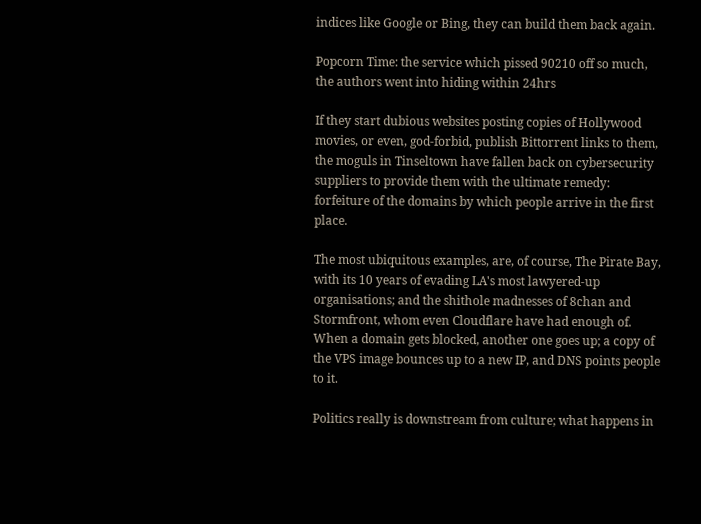indices like Google or Bing, they can build them back again.

Popcorn Time: the service which pissed 90210 off so much, the authors went into hiding within 24hrs

If they start dubious websites posting copies of Hollywood movies, or even, god-forbid, publish Bittorrent links to them, the moguls in Tinseltown have fallen back on cybersecurity suppliers to provide them with the ultimate remedy: forfeiture of the domains by which people arrive in the first place.

The most ubiquitous examples, are, of course, The Pirate Bay, with its 10 years of evading LA's most lawyered-up organisations; and the shithole madnesses of 8chan and Stormfront, whom even Cloudflare have had enough of. When a domain gets blocked, another one goes up; a copy of the VPS image bounces up to a new IP, and DNS points people to it.

Politics really is downstream from culture; what happens in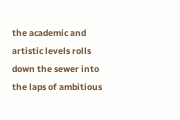the academic and artistic levels rolls down the sewer into the laps of ambitious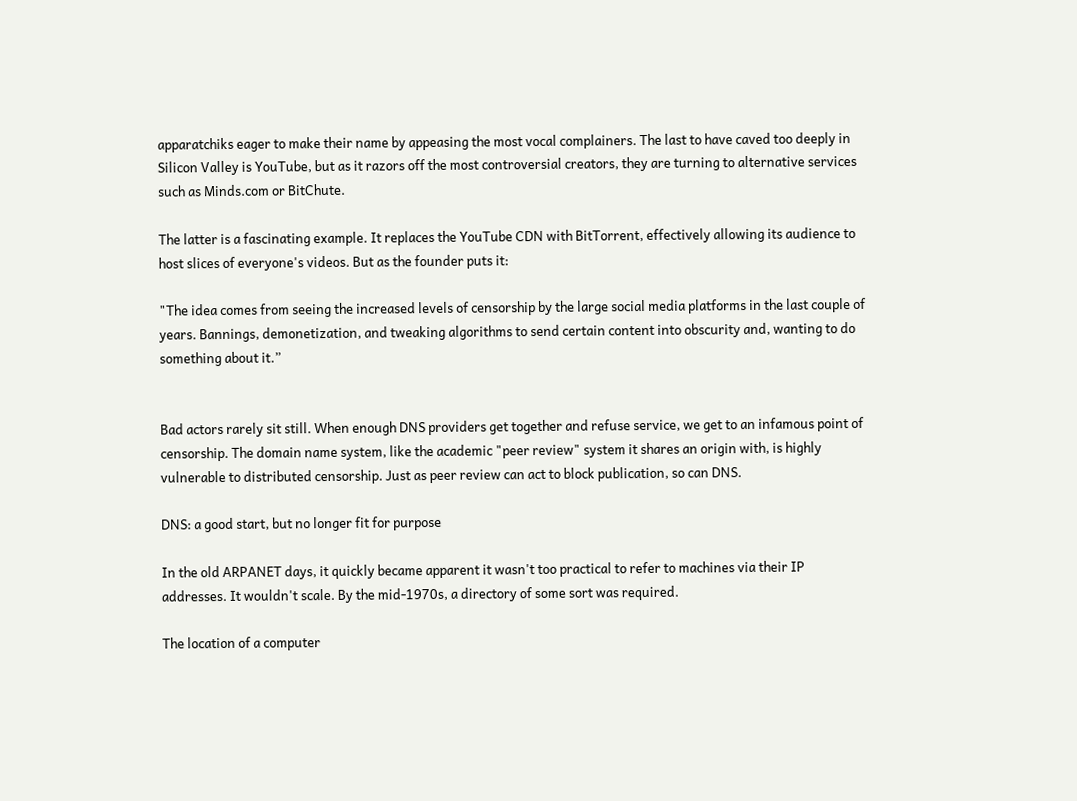apparatchiks eager to make their name by appeasing the most vocal complainers. The last to have caved too deeply in Silicon Valley is YouTube, but as it razors off the most controversial creators, they are turning to alternative services such as Minds.com or BitChute.

The latter is a fascinating example. It replaces the YouTube CDN with BitTorrent, effectively allowing its audience to host slices of everyone's videos. But as the founder puts it:

"The idea comes from seeing the increased levels of censorship by the large social media platforms in the last couple of years. Bannings, demonetization, and tweaking algorithms to send certain content into obscurity and, wanting to do something about it.”


Bad actors rarely sit still. When enough DNS providers get together and refuse service, we get to an infamous point of censorship. The domain name system, like the academic "peer review" system it shares an origin with, is highly vulnerable to distributed censorship. Just as peer review can act to block publication, so can DNS.

DNS: a good start, but no longer fit for purpose

In the old ARPANET days, it quickly became apparent it wasn't too practical to refer to machines via their IP addresses. It wouldn't scale. By the mid-1970s, a directory of some sort was required.

The location of a computer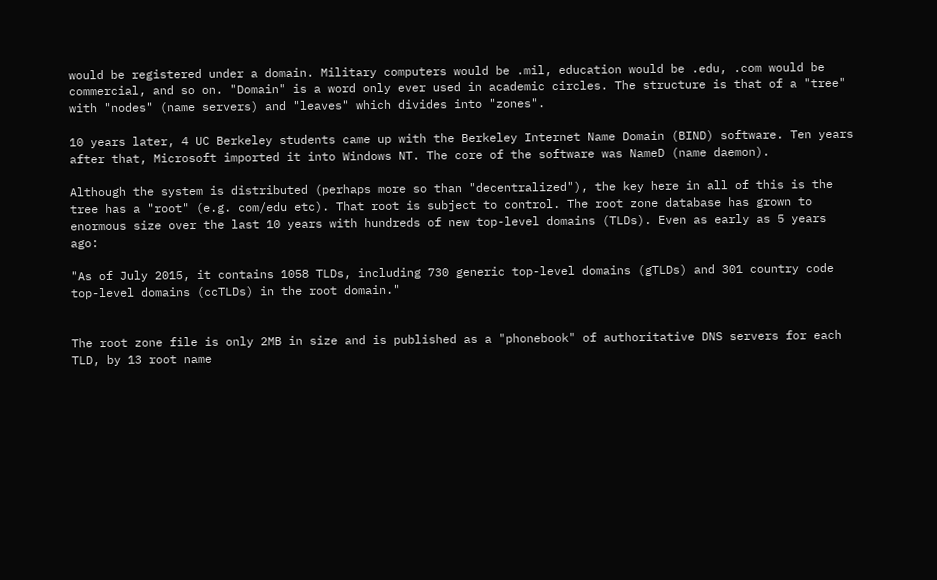would be registered under a domain. Military computers would be .mil, education would be .edu, .com would be commercial, and so on. "Domain" is a word only ever used in academic circles. The structure is that of a "tree" with "nodes" (name servers) and "leaves" which divides into "zones".

10 years later, 4 UC Berkeley students came up with the Berkeley Internet Name Domain (BIND) software. Ten years after that, Microsoft imported it into Windows NT. The core of the software was NameD (name daemon).

Although the system is distributed (perhaps more so than "decentralized"), the key here in all of this is the tree has a "root" (e.g. com/edu etc). That root is subject to control. The root zone database has grown to enormous size over the last 10 years with hundreds of new top-level domains (TLDs). Even as early as 5 years ago:

"As of July 2015, it contains 1058 TLDs, including 730 generic top-level domains (gTLDs) and 301 country code top-level domains (ccTLDs) in the root domain."


The root zone file is only 2MB in size and is published as a "phonebook" of authoritative DNS servers for each TLD, by 13 root name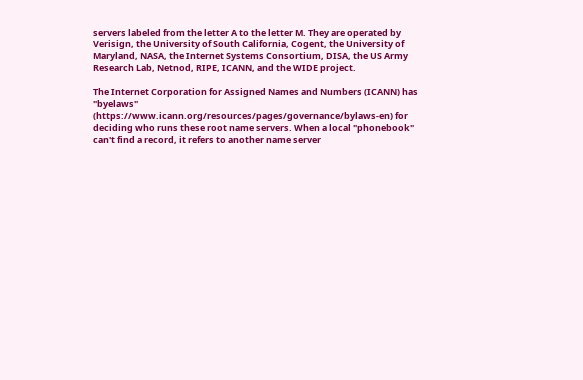servers labeled from the letter A to the letter M. They are operated by Verisign, the University of South California, Cogent, the University of Maryland, NASA, the Internet Systems Consortium, DISA, the US Army Research Lab, Netnod, RIPE, ICANN, and the WIDE project.

The Internet Corporation for Assigned Names and Numbers (ICANN) has "byelaws" (https://www.icann.org/resources/pages/governance/bylaws-en) for deciding who runs these root name servers. When a local "phonebook" can't find a record, it refers to another name server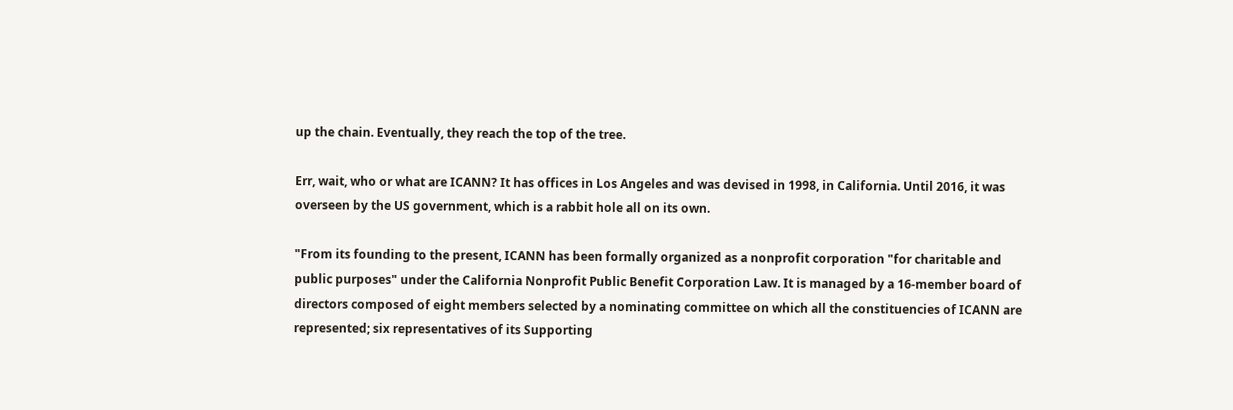up the chain. Eventually, they reach the top of the tree.

Err, wait, who or what are ICANN? It has offices in Los Angeles and was devised in 1998, in California. Until 2016, it was overseen by the US government, which is a rabbit hole all on its own.

"From its founding to the present, ICANN has been formally organized as a nonprofit corporation "for charitable and public purposes" under the California Nonprofit Public Benefit Corporation Law. It is managed by a 16-member board of directors composed of eight members selected by a nominating committee on which all the constituencies of ICANN are represented; six representatives of its Supporting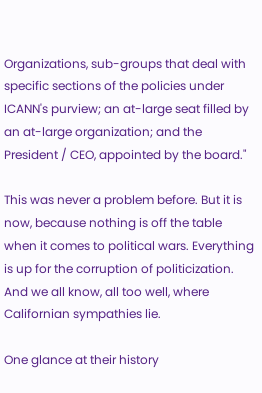Organizations, sub-groups that deal with specific sections of the policies under ICANN's purview; an at-large seat filled by an at-large organization; and the President / CEO, appointed by the board."

This was never a problem before. But it is now, because nothing is off the table when it comes to political wars. Everything is up for the corruption of politicization. And we all know, all too well, where Californian sympathies lie.

One glance at their history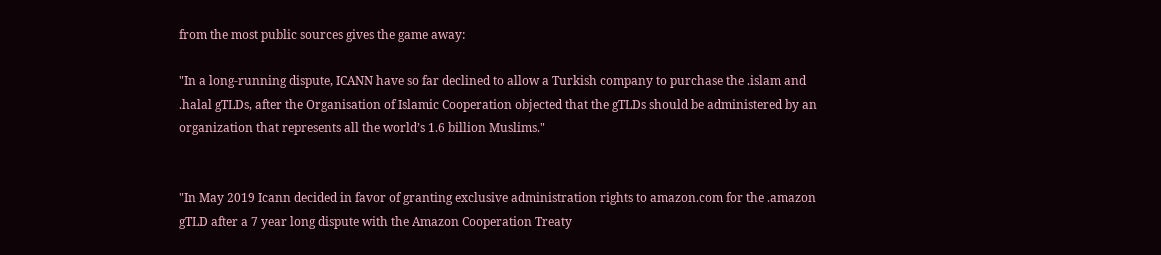from the most public sources gives the game away:

"In a long-running dispute, ICANN have so far declined to allow a Turkish company to purchase the .islam and .halal gTLDs, after the Organisation of Islamic Cooperation objected that the gTLDs should be administered by an organization that represents all the world’s 1.6 billion Muslims."


"In May 2019 Icann decided in favor of granting exclusive administration rights to amazon.com for the .amazon gTLD after a 7 year long dispute with the Amazon Cooperation Treaty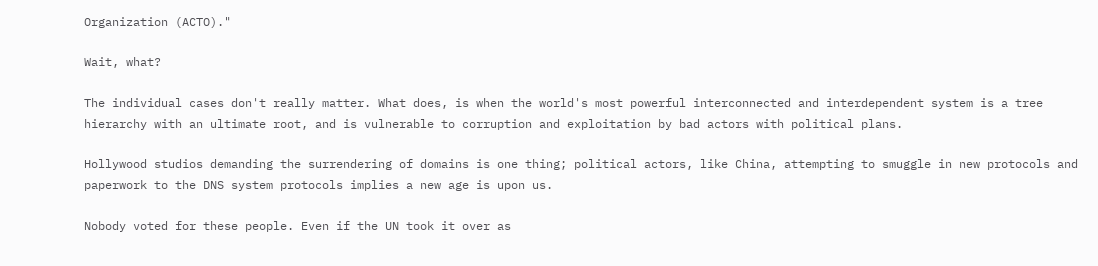Organization (ACTO)."

Wait, what?

The individual cases don't really matter. What does, is when the world's most powerful interconnected and interdependent system is a tree hierarchy with an ultimate root, and is vulnerable to corruption and exploitation by bad actors with political plans.

Hollywood studios demanding the surrendering of domains is one thing; political actors, like China, attempting to smuggle in new protocols and paperwork to the DNS system protocols implies a new age is upon us.

Nobody voted for these people. Even if the UN took it over as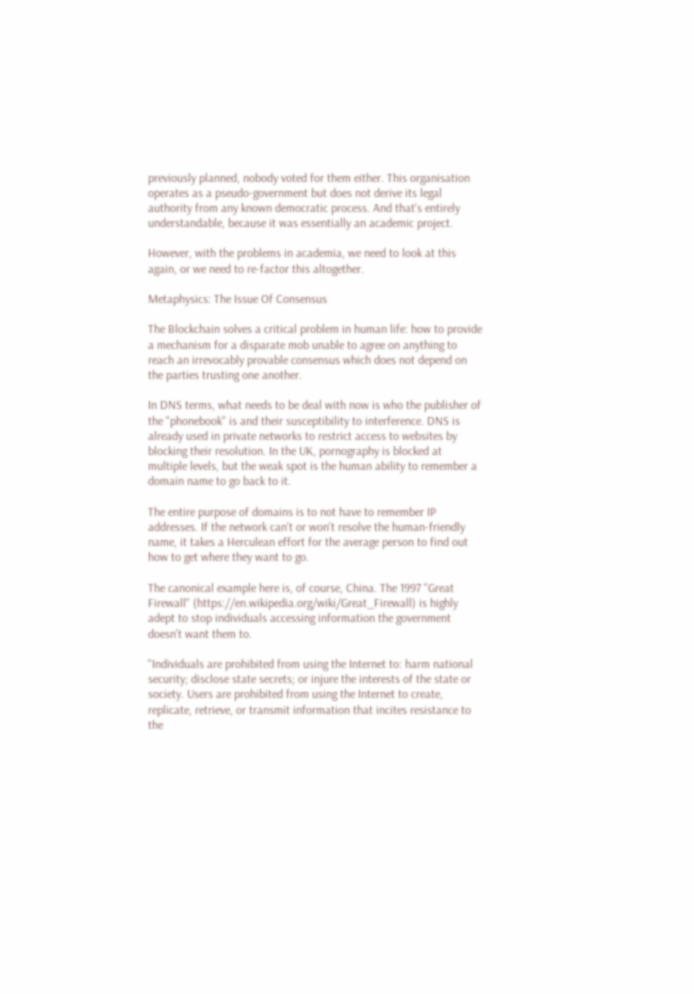previously planned, nobody voted for them either. This organisation operates as a pseudo-government but does not derive its legal authority from any known democratic process. And that's entirely understandable, because it was essentially an academic project.

However, with the problems in academia, we need to look at this again, or we need to re-factor this altogether.

Metaphysics: The Issue Of Consensus

The Blockchain solves a critical problem in human life: how to provide a mechanism for a disparate mob unable to agree on anything to reach an irrevocably provable consensus which does not depend on the parties trusting one another.

In DNS terms, what needs to be deal with now is who the publisher of the "phonebook" is and their susceptibility to interference. DNS is already used in private networks to restrict access to websites by blocking their resolution. In the UK, pornography is blocked at multiple levels, but the weak spot is the human ability to remember a domain name to go back to it.

The entire purpose of domains is to not have to remember IP addresses. If the network can't or won't resolve the human-friendly name, it takes a Herculean effort for the average person to find out how to get where they want to go.

The canonical example here is, of course, China. The 1997 "Great Firewall" (https://en.wikipedia.org/wiki/Great_Firewall) is highly adept to stop individuals accessing information the government doesn't want them to.

"Individuals are prohibited from using the Internet to: harm national security; disclose state secrets; or injure the interests of the state or society. Users are prohibited from using the Internet to create, replicate, retrieve, or transmit information that incites resistance to the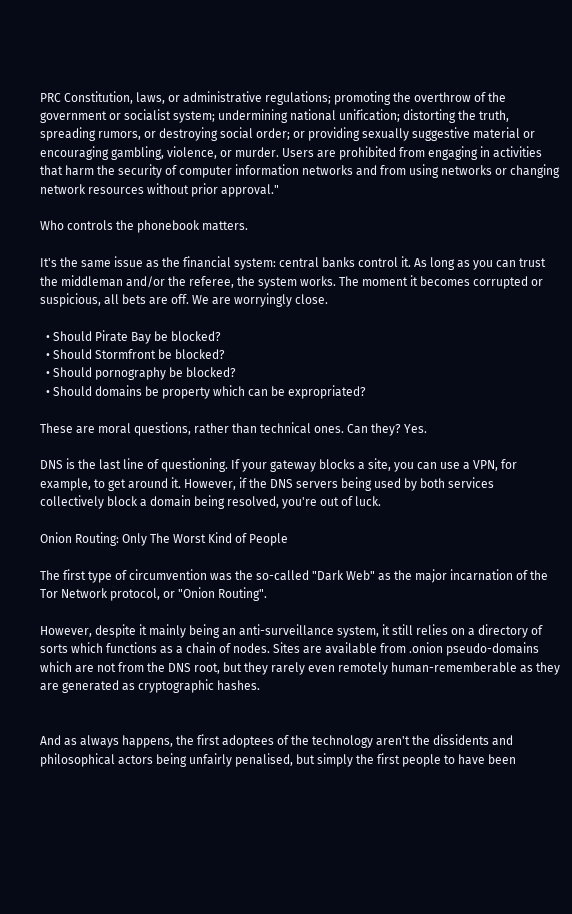PRC Constitution, laws, or administrative regulations; promoting the overthrow of the government or socialist system; undermining national unification; distorting the truth, spreading rumors, or destroying social order; or providing sexually suggestive material or encouraging gambling, violence, or murder. Users are prohibited from engaging in activities that harm the security of computer information networks and from using networks or changing network resources without prior approval."

Who controls the phonebook matters.

It's the same issue as the financial system: central banks control it. As long as you can trust the middleman and/or the referee, the system works. The moment it becomes corrupted or suspicious, all bets are off. We are worryingly close.

  • Should Pirate Bay be blocked?
  • Should Stormfront be blocked?
  • Should pornography be blocked?
  • Should domains be property which can be expropriated?

These are moral questions, rather than technical ones. Can they? Yes.

DNS is the last line of questioning. If your gateway blocks a site, you can use a VPN, for example, to get around it. However, if the DNS servers being used by both services collectively block a domain being resolved, you're out of luck.

Onion Routing: Only The Worst Kind of People

The first type of circumvention was the so-called "Dark Web" as the major incarnation of the Tor Network protocol, or "Onion Routing".

However, despite it mainly being an anti-surveillance system, it still relies on a directory of sorts which functions as a chain of nodes. Sites are available from .onion pseudo-domains which are not from the DNS root, but they rarely even remotely human-rememberable as they are generated as cryptographic hashes.


And as always happens, the first adoptees of the technology aren't the dissidents and philosophical actors being unfairly penalised, but simply the first people to have been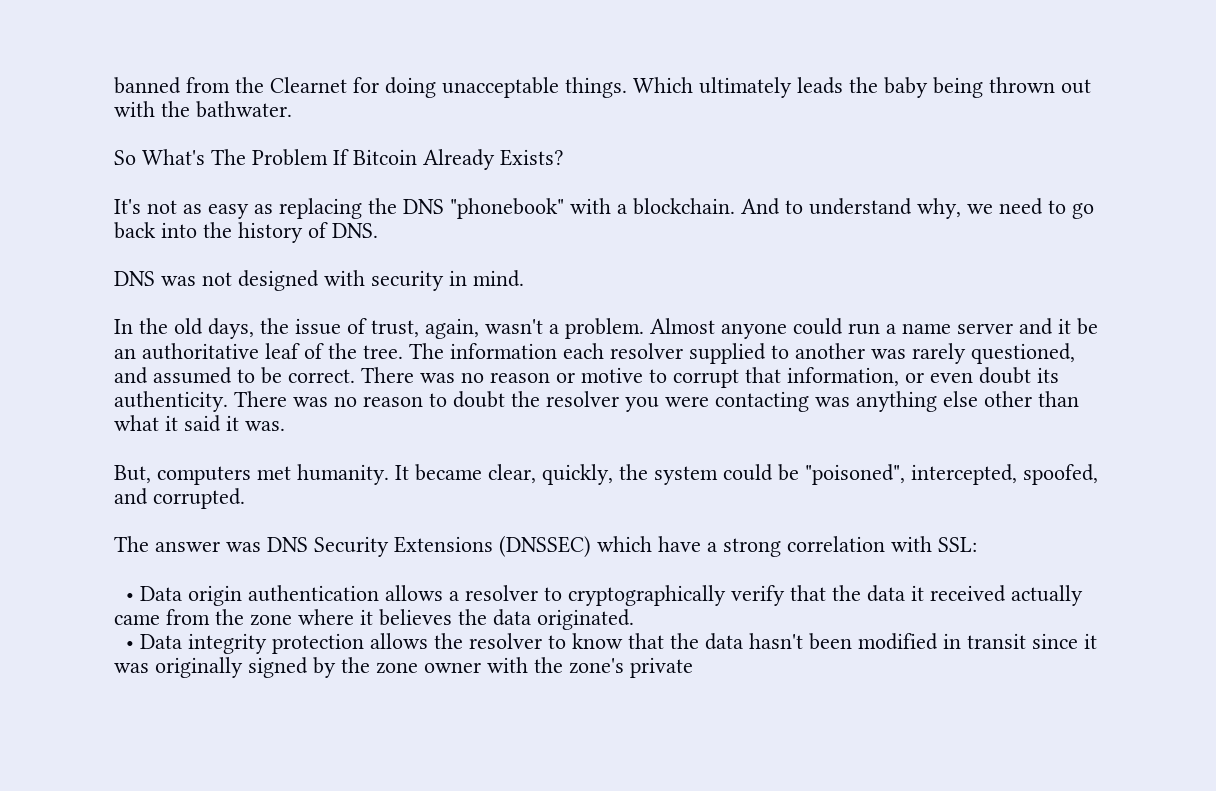banned from the Clearnet for doing unacceptable things. Which ultimately leads the baby being thrown out with the bathwater.

So What's The Problem If Bitcoin Already Exists?

It's not as easy as replacing the DNS "phonebook" with a blockchain. And to understand why, we need to go back into the history of DNS.

DNS was not designed with security in mind.

In the old days, the issue of trust, again, wasn't a problem. Almost anyone could run a name server and it be an authoritative leaf of the tree. The information each resolver supplied to another was rarely questioned, and assumed to be correct. There was no reason or motive to corrupt that information, or even doubt its authenticity. There was no reason to doubt the resolver you were contacting was anything else other than what it said it was.

But, computers met humanity. It became clear, quickly, the system could be "poisoned", intercepted, spoofed, and corrupted.

The answer was DNS Security Extensions (DNSSEC) which have a strong correlation with SSL:

  • Data origin authentication allows a resolver to cryptographically verify that the data it received actually came from the zone where it believes the data originated.
  • Data integrity protection allows the resolver to know that the data hasn't been modified in transit since it was originally signed by the zone owner with the zone's private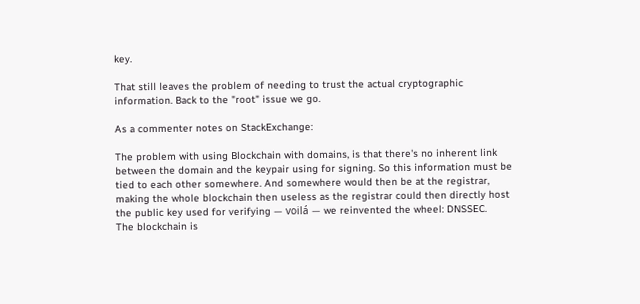key.

That still leaves the problem of needing to trust the actual cryptographic information. Back to the "root" issue we go.

As a commenter notes on StackExchange:

The problem with using Blockchain with domains, is that there's no inherent link between the domain and the keypair using for signing. So this information must be tied to each other somewhere. And somewhere would then be at the registrar, making the whole blockchain then useless as the registrar could then directly host the public key used for verifying — voilá — we reinvented the wheel: DNSSEC.
The blockchain is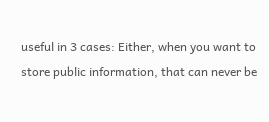useful in 3 cases: Either, when you want to store public information, that can never be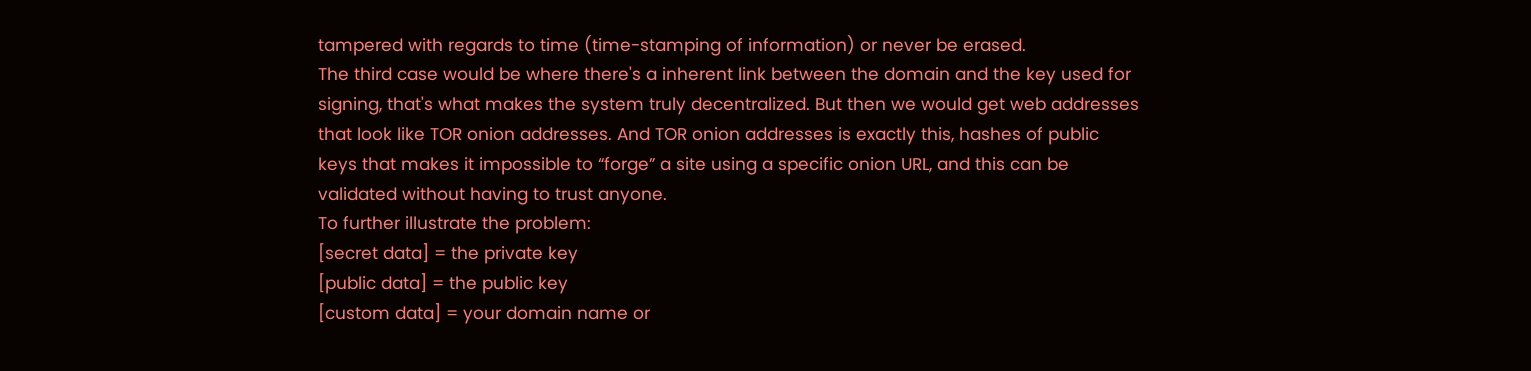tampered with regards to time (time-stamping of information) or never be erased.
The third case would be where there's a inherent link between the domain and the key used for signing, that's what makes the system truly decentralized. But then we would get web addresses that look like TOR onion addresses. And TOR onion addresses is exactly this, hashes of public keys that makes it impossible to “forge” a site using a specific onion URL, and this can be validated without having to trust anyone.
To further illustrate the problem:
[secret data] = the private key
[public data] = the public key
[custom data] = your domain name or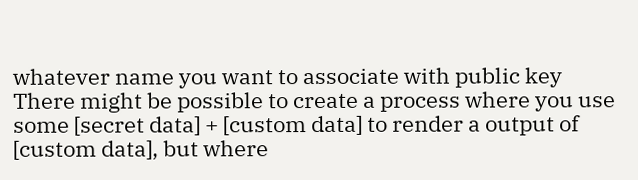whatever name you want to associate with public key
There might be possible to create a process where you use some [secret data] + [custom data] to render a output of [custom data], but where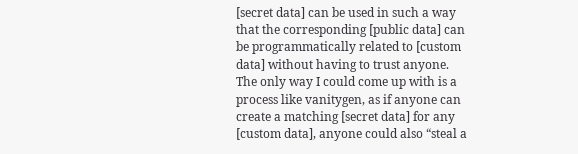[secret data] can be used in such a way that the corresponding [public data] can be programmatically related to [custom data] without having to trust anyone.
The only way I could come up with is a process like vanitygen, as if anyone can create a matching [secret data] for any [custom data], anyone could also “steal a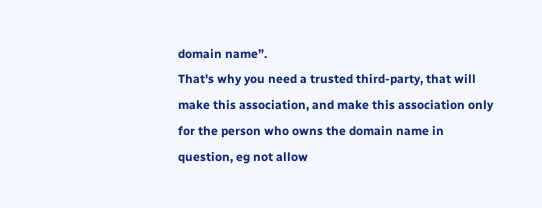domain name”.
That's why you need a trusted third-party, that will make this association, and make this association only for the person who owns the domain name in question, eg not allow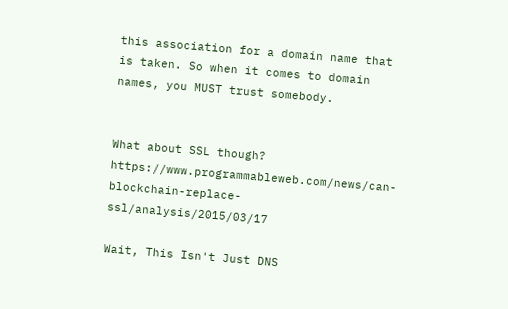this association for a domain name that is taken. So when it comes to domain names, you MUST trust somebody.


What about SSL though? https://www.programmableweb.com/news/can-blockchain-replace-ssl/analysis/2015/03/17

Wait, This Isn't Just DNS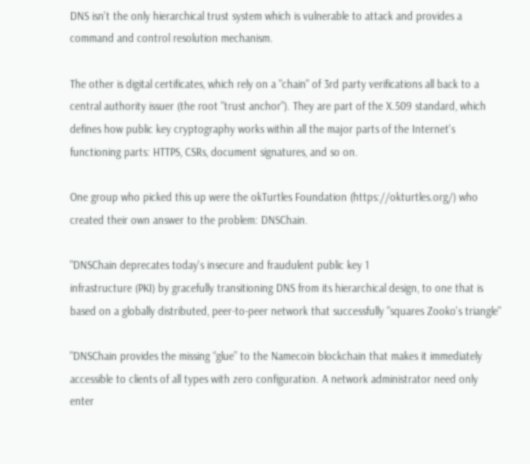DNS isn't the only hierarchical trust system which is vulnerable to attack and provides a command and control resolution mechanism.

The other is digital certificates, which rely on a "chain" of 3rd party verifications all back to a central authority issuer (the root "trust anchor"). They are part of the X.509 standard, which defines how public key cryptography works within all the major parts of the Internet's functioning parts: HTTPS, CSRs, document signatures, and so on.

One group who picked this up were the okTurtles Foundation (https://okturtles.org/) who created their own answer to the problem: DNSChain.

"DNSChain deprecates today's insecure and fraudulent public key 1
infrastructure (PKI) by gracefully transitioning DNS from its hierarchical design, to one that is based on a globally distributed, peer-to-peer network that successfully "squares Zooko's triangle"

"DNSChain provides the missing “glue” to the Namecoin blockchain that makes it immediately accessible to clients of all types with zero configuration. A network administrator need only enter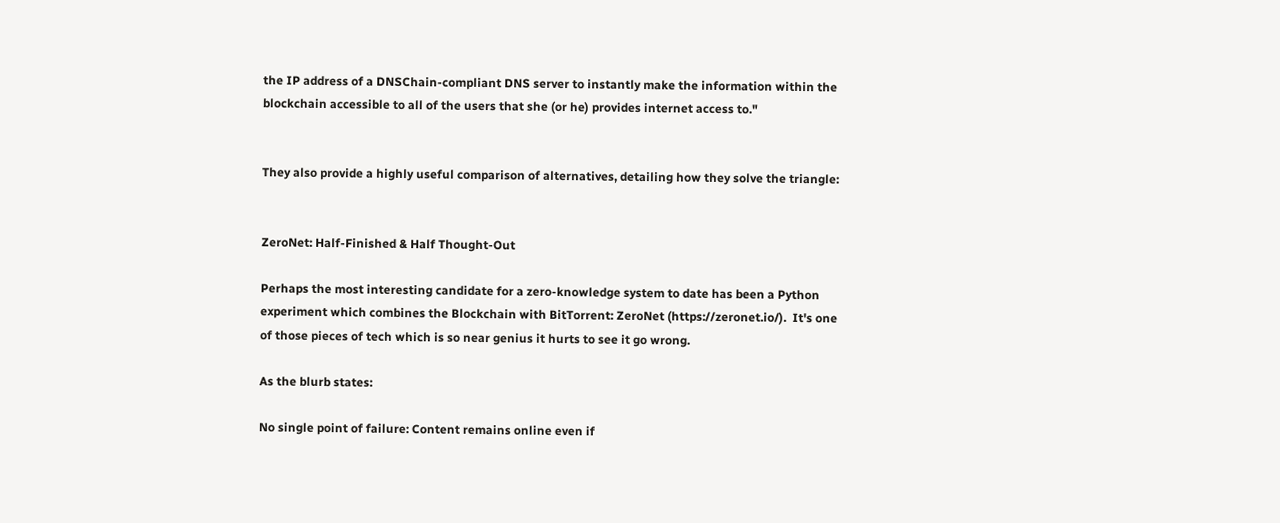the IP address of a DNSChain-compliant DNS server to instantly make the information within the blockchain accessible to all of the users that she (or he) provides internet access to."


They also provide a highly useful comparison of alternatives, detailing how they solve the triangle:


ZeroNet: Half-Finished & Half Thought-Out

Perhaps the most interesting candidate for a zero-knowledge system to date has been a Python experiment which combines the Blockchain with BitTorrent: ZeroNet (https://zeronet.io/).  It's one of those pieces of tech which is so near genius it hurts to see it go wrong.

As the blurb states:

No single point of failure: Content remains online even if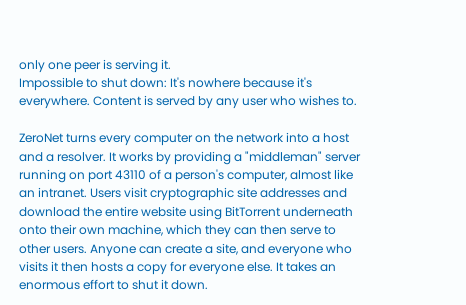only one peer is serving it.
Impossible to shut down: It's nowhere because it's everywhere. Content is served by any user who wishes to.

ZeroNet turns every computer on the network into a host and a resolver. It works by providing a "middleman" server running on port 43110 of a person's computer, almost like an intranet. Users visit cryptographic site addresses and download the entire website using BitTorrent underneath onto their own machine, which they can then serve to other users. Anyone can create a site, and everyone who visits it then hosts a copy for everyone else. It takes an enormous effort to shut it down.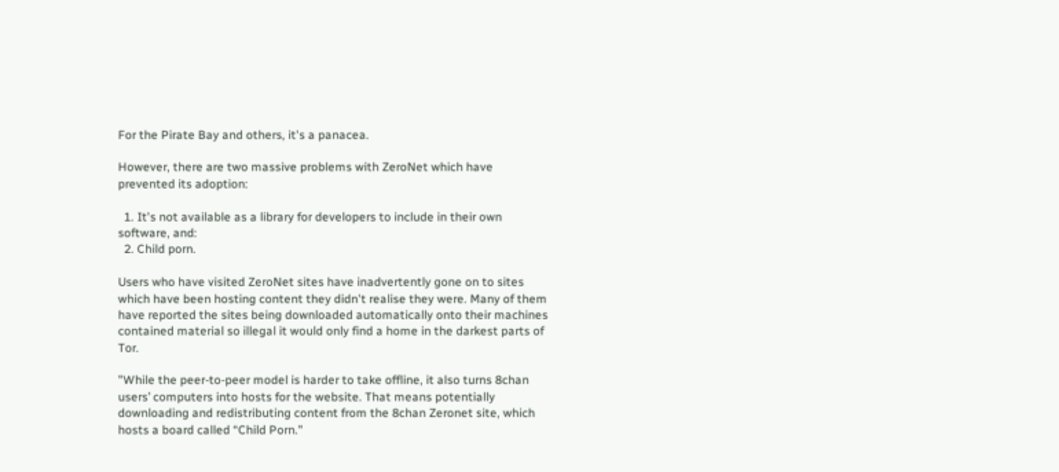For the Pirate Bay and others, it's a panacea.

However, there are two massive problems with ZeroNet which have prevented its adoption:

  1. It's not available as a library for developers to include in their own software, and:
  2. Child porn.

Users who have visited ZeroNet sites have inadvertently gone on to sites which have been hosting content they didn't realise they were. Many of them have reported the sites being downloaded automatically onto their machines contained material so illegal it would only find a home in the darkest parts of Tor.

"While the peer-to-peer model is harder to take offline, it also turns 8chan users’ computers into hosts for the website. That means potentially downloading and redistributing content from the 8chan Zeronet site, which hosts a board called “Child Porn."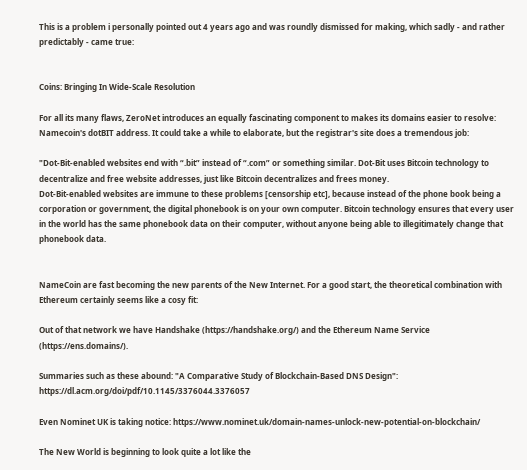This is a problem i personally pointed out 4 years ago and was roundly dismissed for making, which sadly - and rather predictably - came true:


Coins: Bringing In Wide-Scale Resolution

For all its many flaws, ZeroNet introduces an equally fascinating component to makes its domains easier to resolve: Namecoin's dotBIT address. It could take a while to elaborate, but the registrar's site does a tremendous job:

"Dot-Bit-enabled websites end with “.bit” instead of “.com” or something similar. Dot-Bit uses Bitcoin technology to decentralize and free website addresses, just like Bitcoin decentralizes and frees money.
Dot-Bit-enabled websites are immune to these problems [censorship etc], because instead of the phone book being a corporation or government, the digital phonebook is on your own computer. Bitcoin technology ensures that every user in the world has the same phonebook data on their computer, without anyone being able to illegitimately change that phonebook data.


NameCoin are fast becoming the new parents of the New Internet. For a good start, the theoretical combination with Ethereum certainly seems like a cosy fit:

Out of that network we have Handshake (https://handshake.org/) and the Ethereum Name Service (https://ens.domains/).

Summaries such as these abound: "A Comparative Study of Blockchain-Based DNS Design": https://dl.acm.org/doi/pdf/10.1145/3376044.3376057

Even Nominet UK is taking notice: https://www.nominet.uk/domain-names-unlock-new-potential-on-blockchain/

The New World is beginning to look quite a lot like the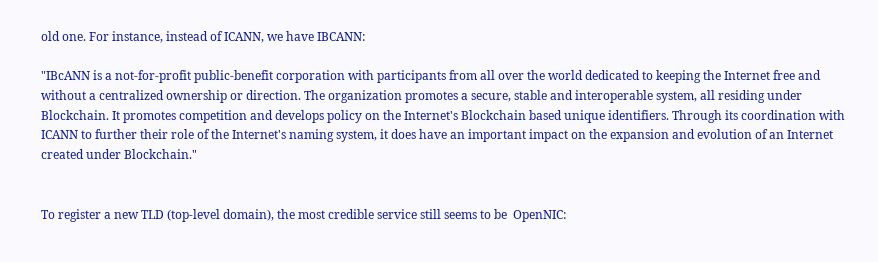old one. For instance, instead of ICANN, we have IBCANN:

"IBcANN is a not-for-profit public-benefit corporation with participants from all over the world dedicated to keeping the Internet free and without a centralized ownership or direction. The organization promotes a secure, stable and interoperable system, all residing under Blockchain. It promotes competition and develops policy on the Internet's Blockchain based unique identifiers. Through its coordination with ICANN to further their role of the Internet's naming system, it does have an important impact on the expansion and evolution of an Internet created under Blockchain."


To register a new TLD (top-level domain), the most credible service still seems to be  OpenNIC: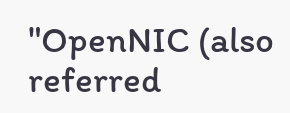"OpenNIC (also referred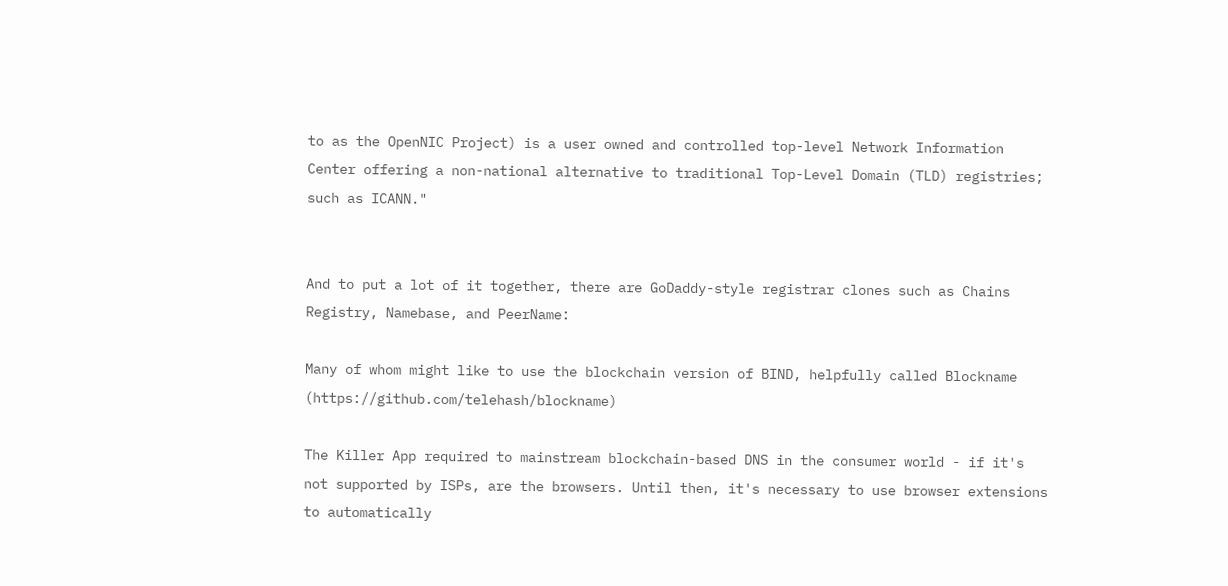to as the OpenNIC Project) is a user owned and controlled top-level Network Information Center offering a non-national alternative to traditional Top-Level Domain (TLD) registries; such as ICANN."


And to put a lot of it together, there are GoDaddy-style registrar clones such as Chains Registry, Namebase, and PeerName:

Many of whom might like to use the blockchain version of BIND, helpfully called Blockname (https://github.com/telehash/blockname)

The Killer App required to mainstream blockchain-based DNS in the consumer world - if it's not supported by ISPs, are the browsers. Until then, it's necessary to use browser extensions to automatically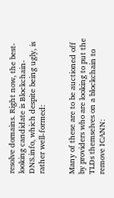resolve domains. Right now, the best-looking candidate is Blockchain-DNS.info, which despite being ugly, is rather well-formed:


Many of these are to be auctioned off by providers who are looking to put the TLDs themselves on a blockchain to remove ICANN: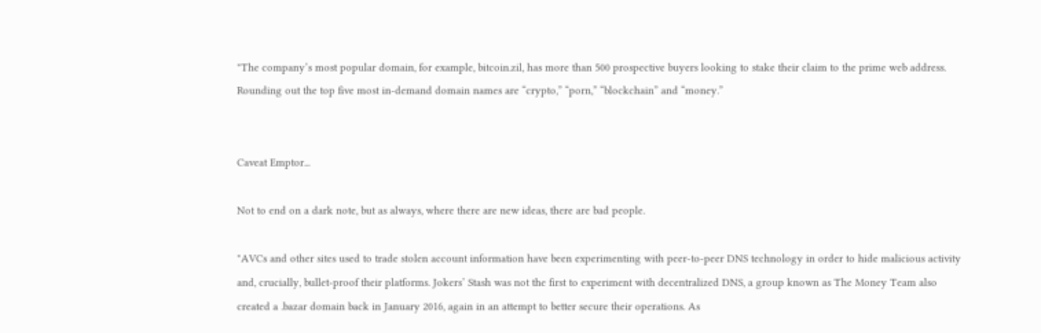"The company’s most popular domain, for example, bitcoin.zil, has more than 500 prospective buyers looking to stake their claim to the prime web address. Rounding out the top five most in-demand domain names are “crypto,” “porn,” “blockchain” and “money.”


Caveat Emptor...

Not to end on a dark note, but as always, where there are new ideas, there are bad people.

"AVCs and other sites used to trade stolen account information have been experimenting with peer-to-peer DNS technology in order to hide malicious activity and, crucially, bullet-proof their platforms. Jokers’ Stash was not the first to experiment with decentralized DNS, a group known as The Money Team also created a .bazar domain back in January 2016, again in an attempt to better secure their operations. As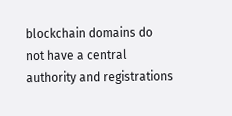blockchain domains do not have a central authority and registrations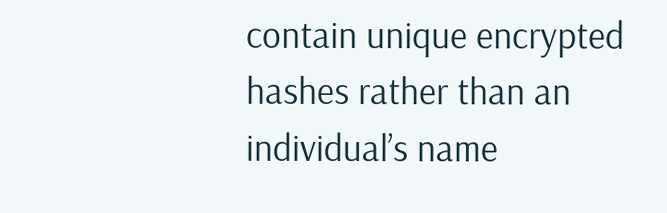contain unique encrypted hashes rather than an individual’s name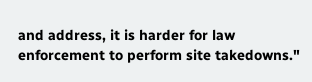and address, it is harder for law enforcement to perform site takedowns."